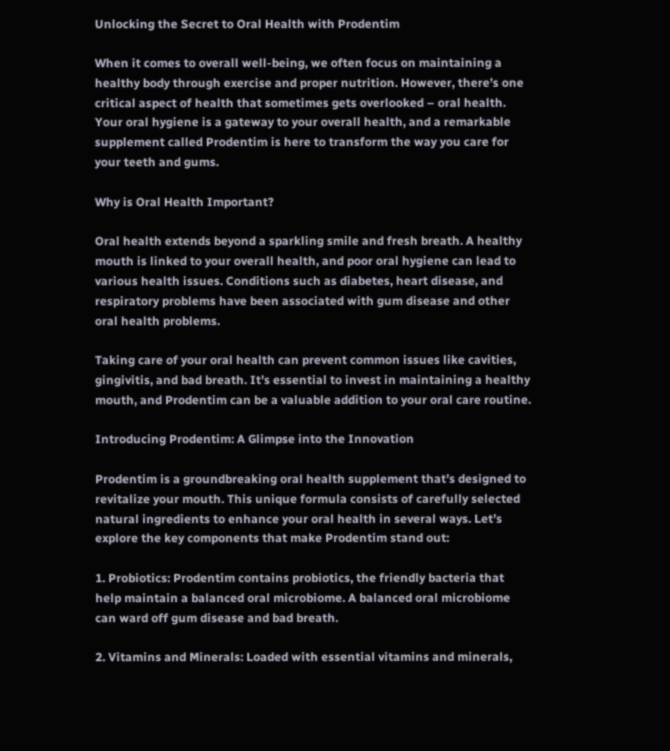Unlocking the Secret to Oral Health with Prodentim

When it comes to overall well-being, we often focus on maintaining a healthy body through exercise and proper nutrition. However, there’s one critical aspect of health that sometimes gets overlooked – oral health. Your oral hygiene is a gateway to your overall health, and a remarkable supplement called Prodentim is here to transform the way you care for your teeth and gums.

Why is Oral Health Important?

Oral health extends beyond a sparkling smile and fresh breath. A healthy mouth is linked to your overall health, and poor oral hygiene can lead to various health issues. Conditions such as diabetes, heart disease, and respiratory problems have been associated with gum disease and other oral health problems.

Taking care of your oral health can prevent common issues like cavities, gingivitis, and bad breath. It’s essential to invest in maintaining a healthy mouth, and Prodentim can be a valuable addition to your oral care routine.

Introducing Prodentim: A Glimpse into the Innovation

Prodentim is a groundbreaking oral health supplement that’s designed to revitalize your mouth. This unique formula consists of carefully selected natural ingredients to enhance your oral health in several ways. Let’s explore the key components that make Prodentim stand out:

1. Probiotics: Prodentim contains probiotics, the friendly bacteria that help maintain a balanced oral microbiome. A balanced oral microbiome can ward off gum disease and bad breath.

2. Vitamins and Minerals: Loaded with essential vitamins and minerals,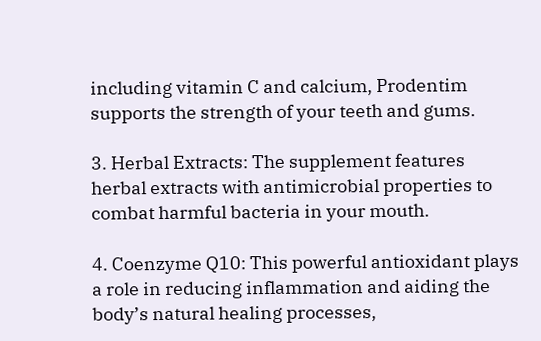including vitamin C and calcium, Prodentim supports the strength of your teeth and gums.

3. Herbal Extracts: The supplement features herbal extracts with antimicrobial properties to combat harmful bacteria in your mouth.

4. Coenzyme Q10: This powerful antioxidant plays a role in reducing inflammation and aiding the body’s natural healing processes,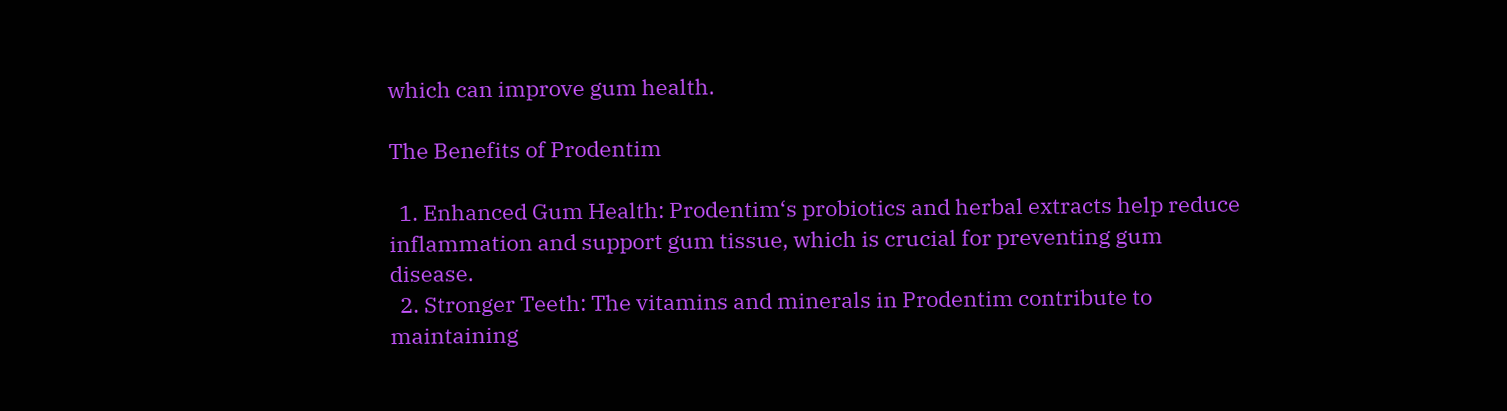which can improve gum health.

The Benefits of Prodentim

  1. Enhanced Gum Health: Prodentim‘s probiotics and herbal extracts help reduce inflammation and support gum tissue, which is crucial for preventing gum disease.
  2. Stronger Teeth: The vitamins and minerals in Prodentim contribute to maintaining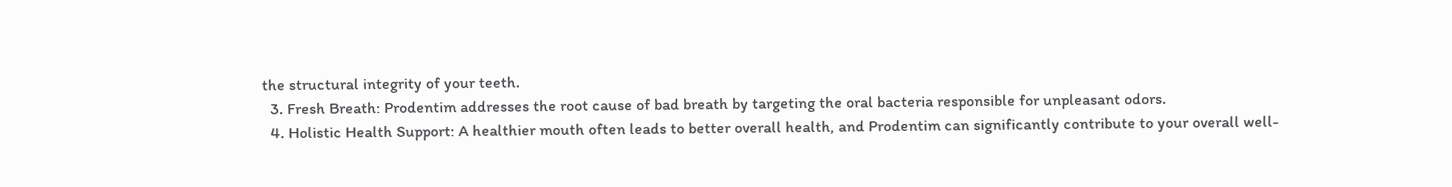the structural integrity of your teeth.
  3. Fresh Breath: Prodentim addresses the root cause of bad breath by targeting the oral bacteria responsible for unpleasant odors.
  4. Holistic Health Support: A healthier mouth often leads to better overall health, and Prodentim can significantly contribute to your overall well-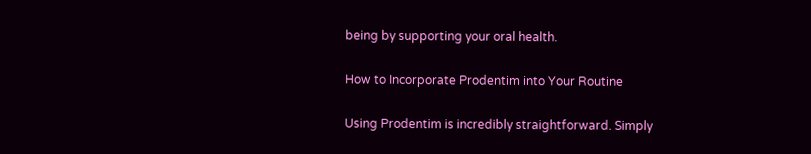being by supporting your oral health.

How to Incorporate Prodentim into Your Routine

Using Prodentim is incredibly straightforward. Simply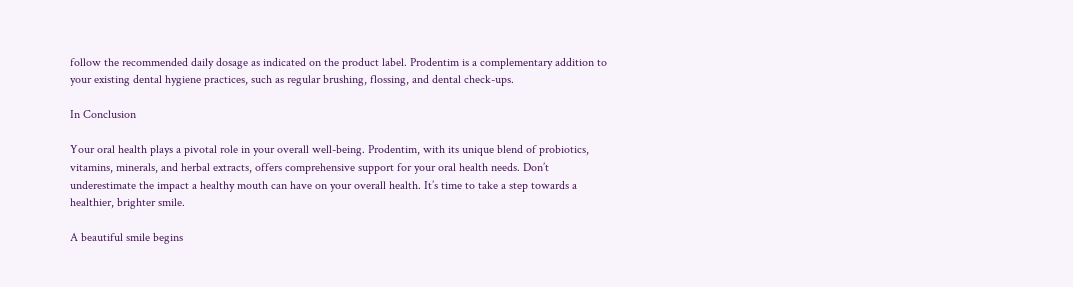follow the recommended daily dosage as indicated on the product label. Prodentim is a complementary addition to your existing dental hygiene practices, such as regular brushing, flossing, and dental check-ups.

In Conclusion

Your oral health plays a pivotal role in your overall well-being. Prodentim, with its unique blend of probiotics, vitamins, minerals, and herbal extracts, offers comprehensive support for your oral health needs. Don’t underestimate the impact a healthy mouth can have on your overall health. It’s time to take a step towards a healthier, brighter smile.

A beautiful smile begins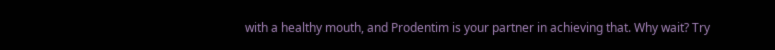with a healthy mouth, and Prodentim is your partner in achieving that. Why wait? Try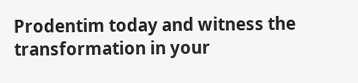Prodentim today and witness the transformation in your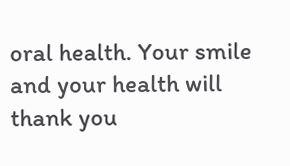oral health. Your smile and your health will thank you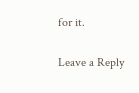for it.

Leave a Reply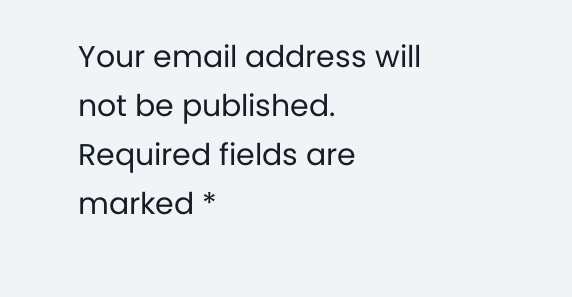Your email address will not be published. Required fields are marked *